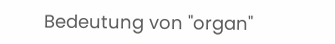Bedeutung von "organ"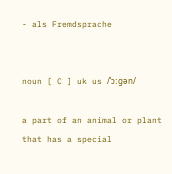- als Fremdsprache


noun [ C ] uk us /ˈɔːɡən/

a part of an animal or plant that has a special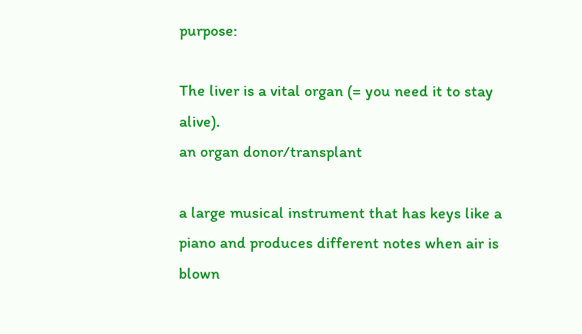purpose:

The liver is a vital organ (= you need it to stay alive).
an organ donor/transplant

a large musical instrument that has keys like a piano and produces different notes when air is blown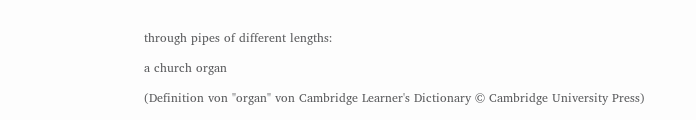through pipes of different lengths:

a church organ

(Definition von "organ" von Cambridge Learner's Dictionary © Cambridge University Press)